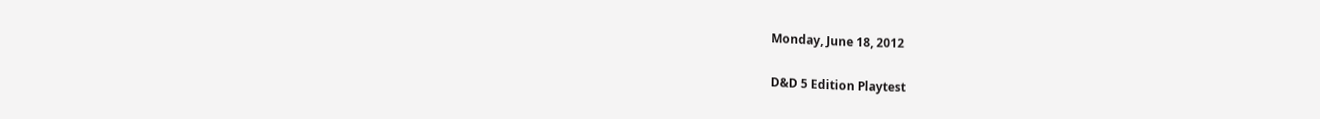Monday, June 18, 2012

D&D 5 Edition Playtest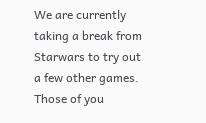We are currently taking a break from Starwars to try out a few other games.  Those of you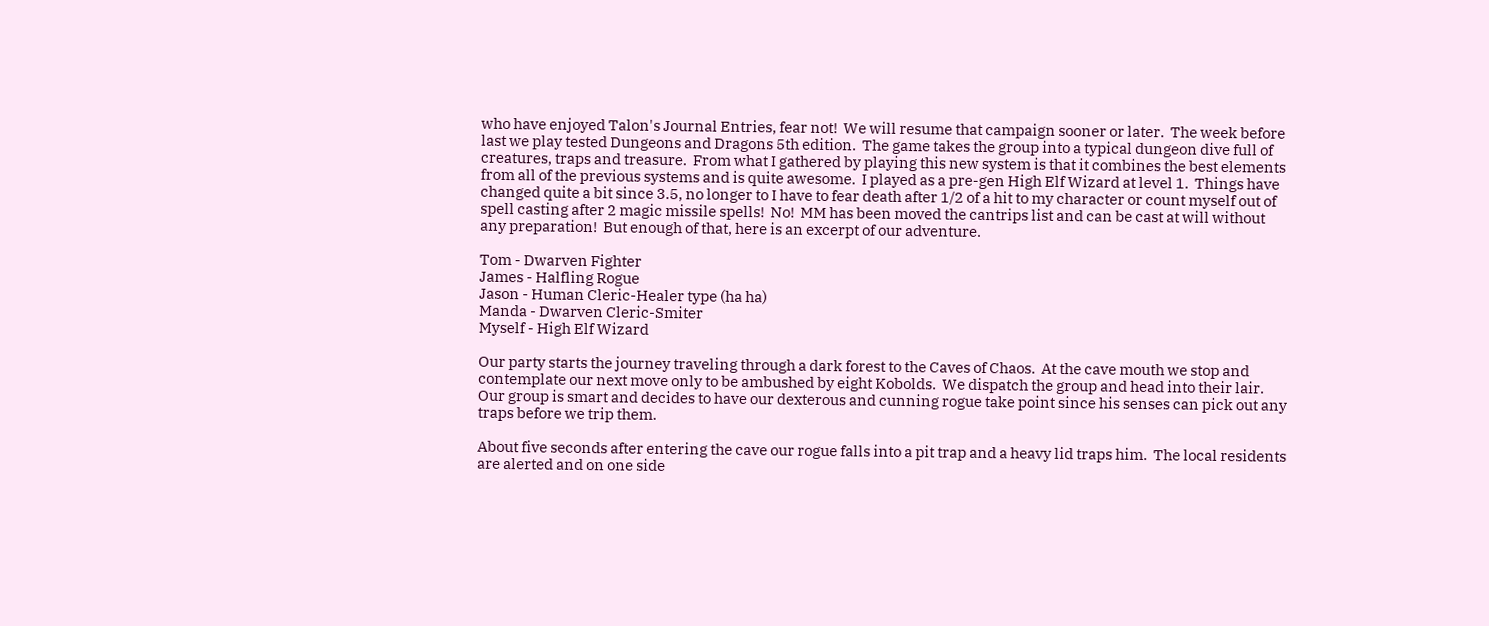who have enjoyed Talon's Journal Entries, fear not!  We will resume that campaign sooner or later.  The week before last we play tested Dungeons and Dragons 5th edition.  The game takes the group into a typical dungeon dive full of creatures, traps and treasure.  From what I gathered by playing this new system is that it combines the best elements from all of the previous systems and is quite awesome.  I played as a pre-gen High Elf Wizard at level 1.  Things have changed quite a bit since 3.5, no longer to I have to fear death after 1/2 of a hit to my character or count myself out of spell casting after 2 magic missile spells!  No!  MM has been moved the cantrips list and can be cast at will without any preparation!  But enough of that, here is an excerpt of our adventure.

Tom - Dwarven Fighter
James - Halfling Rogue
Jason - Human Cleric-Healer type (ha ha)
Manda - Dwarven Cleric-Smiter
Myself - High Elf Wizard

Our party starts the journey traveling through a dark forest to the Caves of Chaos.  At the cave mouth we stop and contemplate our next move only to be ambushed by eight Kobolds.  We dispatch the group and head into their lair.  Our group is smart and decides to have our dexterous and cunning rogue take point since his senses can pick out any traps before we trip them.

About five seconds after entering the cave our rogue falls into a pit trap and a heavy lid traps him.  The local residents are alerted and on one side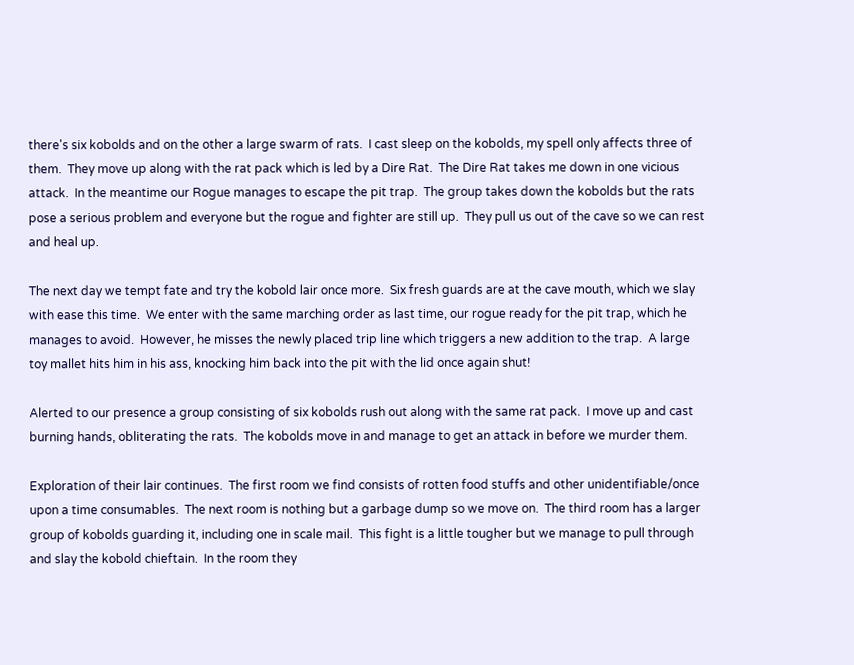there's six kobolds and on the other a large swarm of rats.  I cast sleep on the kobolds, my spell only affects three of them.  They move up along with the rat pack which is led by a Dire Rat.  The Dire Rat takes me down in one vicious attack.  In the meantime our Rogue manages to escape the pit trap.  The group takes down the kobolds but the rats pose a serious problem and everyone but the rogue and fighter are still up.  They pull us out of the cave so we can rest and heal up.

The next day we tempt fate and try the kobold lair once more.  Six fresh guards are at the cave mouth, which we slay with ease this time.  We enter with the same marching order as last time, our rogue ready for the pit trap, which he manages to avoid.  However, he misses the newly placed trip line which triggers a new addition to the trap.  A large toy mallet hits him in his ass, knocking him back into the pit with the lid once again shut!

Alerted to our presence a group consisting of six kobolds rush out along with the same rat pack.  I move up and cast burning hands, obliterating the rats.  The kobolds move in and manage to get an attack in before we murder them.

Exploration of their lair continues.  The first room we find consists of rotten food stuffs and other unidentifiable/once upon a time consumables.  The next room is nothing but a garbage dump so we move on.  The third room has a larger group of kobolds guarding it, including one in scale mail.  This fight is a little tougher but we manage to pull through and slay the kobold chieftain.  In the room they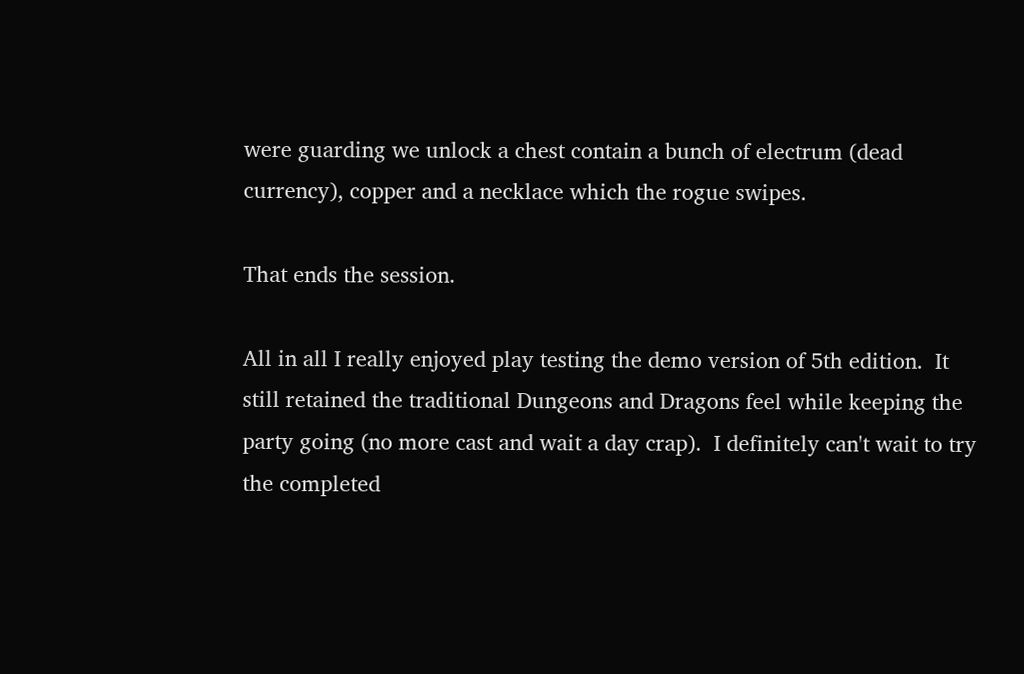were guarding we unlock a chest contain a bunch of electrum (dead currency), copper and a necklace which the rogue swipes.

That ends the session.

All in all I really enjoyed play testing the demo version of 5th edition.  It still retained the traditional Dungeons and Dragons feel while keeping the party going (no more cast and wait a day crap).  I definitely can't wait to try the completed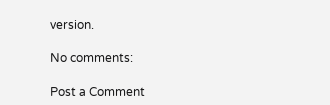version.

No comments:

Post a Comment